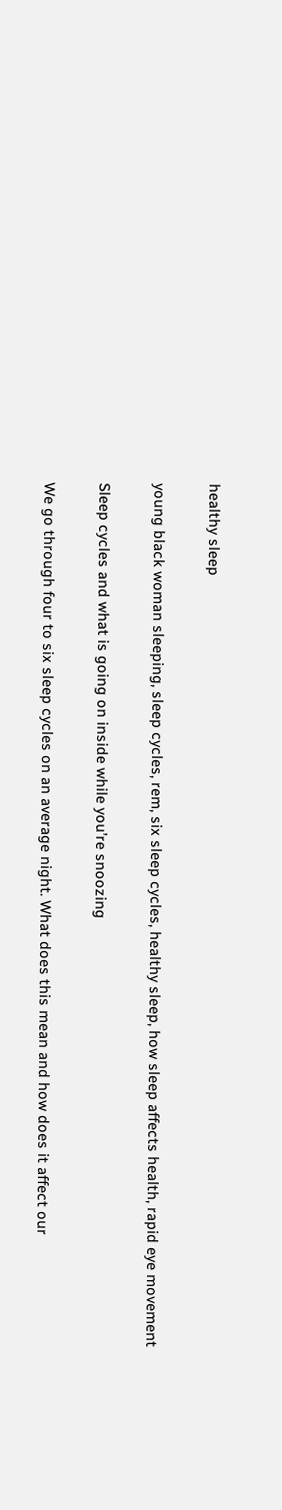healthy sleep

young black woman sleeping, sleep cycles, rem, six sleep cycles, healthy sleep, how sleep affects health, rapid eye movement

Sleep cycles and what is going on inside while you’re snoozing

We go through four to six sleep cycles on an average night. What does this mean and how does it affect our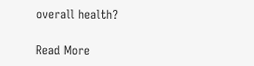overall health?

Read More